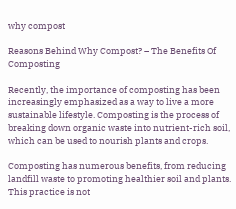why compost

Reasons Behind Why Compost? – The Benefits Of Composting

Recently, the importance of composting has been increasingly emphasized as a way to live a more sustainable lifestyle. Composting is the process of breaking down organic waste into nutrient-rich soil, which can be used to nourish plants and crops.

Composting has numerous benefits, from reducing landfill waste to promoting healthier soil and plants. This practice is not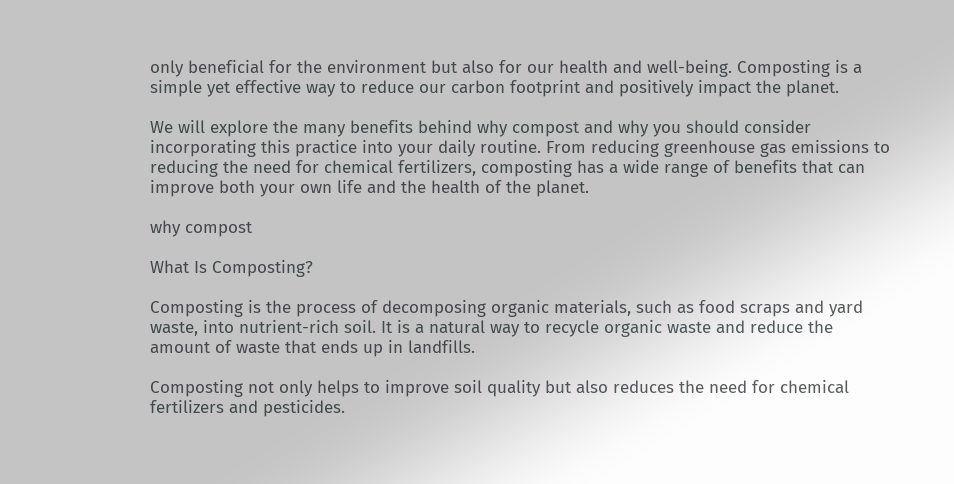only beneficial for the environment but also for our health and well-being. Composting is a simple yet effective way to reduce our carbon footprint and positively impact the planet.

We will explore the many benefits behind why compost and why you should consider incorporating this practice into your daily routine. From reducing greenhouse gas emissions to reducing the need for chemical fertilizers, composting has a wide range of benefits that can improve both your own life and the health of the planet.

why compost

What Is Composting?

Composting is the process of decomposing organic materials, such as food scraps and yard waste, into nutrient-rich soil. It is a natural way to recycle organic waste and reduce the amount of waste that ends up in landfills.

Composting not only helps to improve soil quality but also reduces the need for chemical fertilizers and pesticides.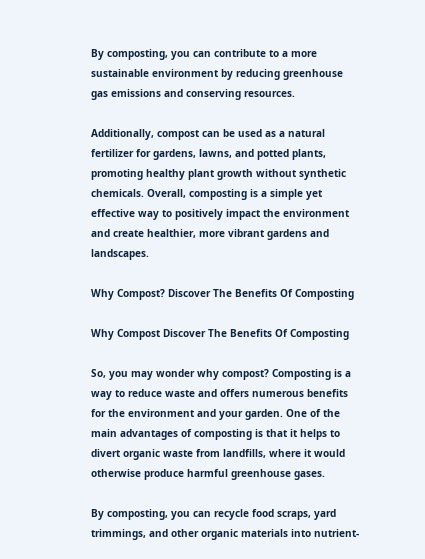By composting, you can contribute to a more sustainable environment by reducing greenhouse gas emissions and conserving resources.

Additionally, compost can be used as a natural fertilizer for gardens, lawns, and potted plants, promoting healthy plant growth without synthetic chemicals. Overall, composting is a simple yet effective way to positively impact the environment and create healthier, more vibrant gardens and landscapes.

Why Compost? Discover The Benefits Of Composting

Why Compost Discover The Benefits Of Composting

So, you may wonder why compost? Composting is a way to reduce waste and offers numerous benefits for the environment and your garden. One of the main advantages of composting is that it helps to divert organic waste from landfills, where it would otherwise produce harmful greenhouse gases.

By composting, you can recycle food scraps, yard trimmings, and other organic materials into nutrient-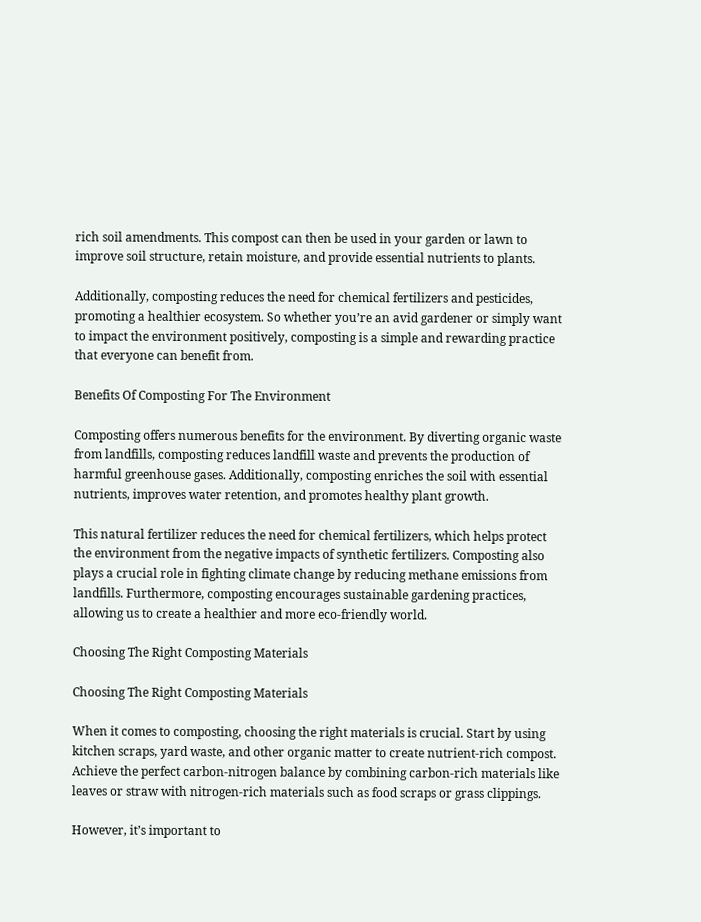rich soil amendments. This compost can then be used in your garden or lawn to improve soil structure, retain moisture, and provide essential nutrients to plants.

Additionally, composting reduces the need for chemical fertilizers and pesticides, promoting a healthier ecosystem. So whether you’re an avid gardener or simply want to impact the environment positively, composting is a simple and rewarding practice that everyone can benefit from.

Benefits Of Composting For The Environment

Composting offers numerous benefits for the environment. By diverting organic waste from landfills, composting reduces landfill waste and prevents the production of harmful greenhouse gases. Additionally, composting enriches the soil with essential nutrients, improves water retention, and promotes healthy plant growth.

This natural fertilizer reduces the need for chemical fertilizers, which helps protect the environment from the negative impacts of synthetic fertilizers. Composting also plays a crucial role in fighting climate change by reducing methane emissions from landfills. Furthermore, composting encourages sustainable gardening practices, allowing us to create a healthier and more eco-friendly world.

Choosing The Right Composting Materials

Choosing The Right Composting Materials

When it comes to composting, choosing the right materials is crucial. Start by using kitchen scraps, yard waste, and other organic matter to create nutrient-rich compost. Achieve the perfect carbon-nitrogen balance by combining carbon-rich materials like leaves or straw with nitrogen-rich materials such as food scraps or grass clippings.

However, it’s important to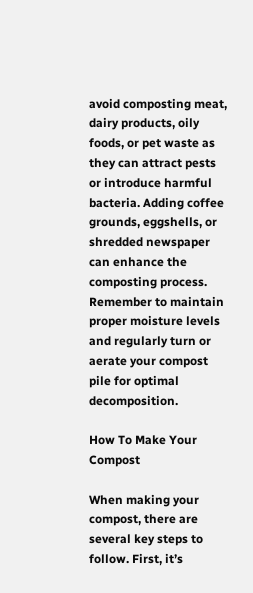avoid composting meat, dairy products, oily foods, or pet waste as they can attract pests or introduce harmful bacteria. Adding coffee grounds, eggshells, or shredded newspaper can enhance the composting process. Remember to maintain proper moisture levels and regularly turn or aerate your compost pile for optimal decomposition.

How To Make Your Compost

When making your compost, there are several key steps to follow. First, it’s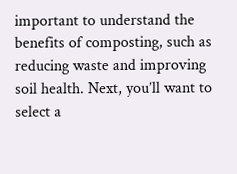important to understand the benefits of composting, such as reducing waste and improving soil health. Next, you’ll want to select a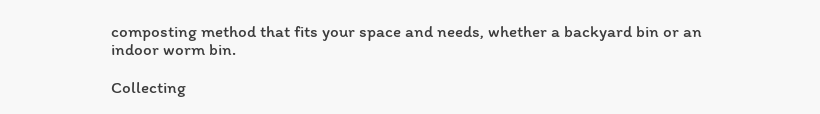composting method that fits your space and needs, whether a backyard bin or an indoor worm bin.

Collecting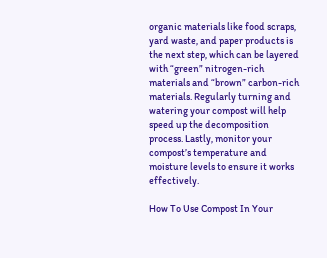organic materials like food scraps, yard waste, and paper products is the next step, which can be layered with “green” nitrogen-rich materials and “brown” carbon-rich materials. Regularly turning and watering your compost will help speed up the decomposition process. Lastly, monitor your compost’s temperature and moisture levels to ensure it works effectively.

How To Use Compost In Your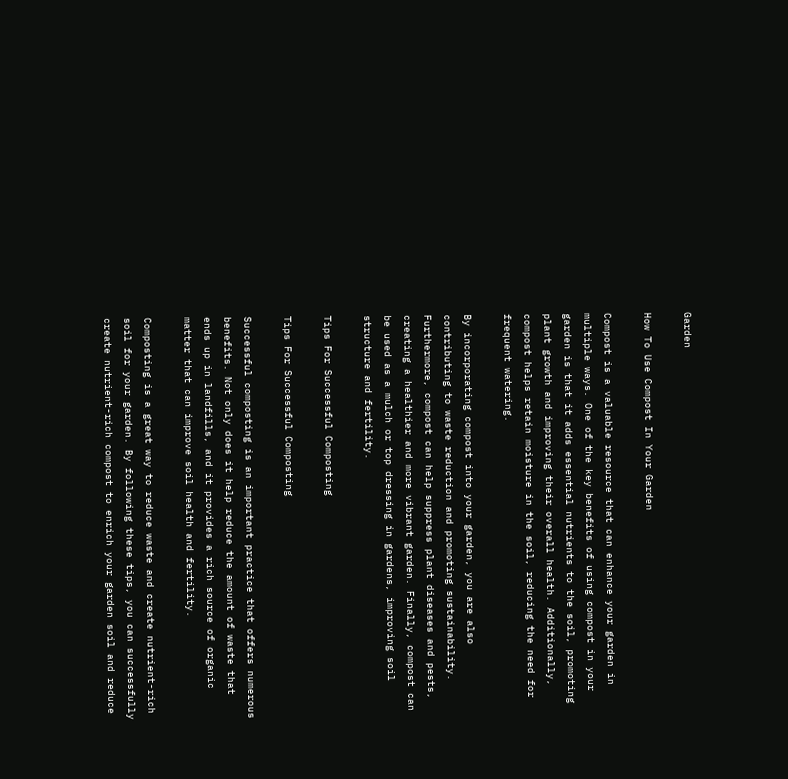Garden

How To Use Compost In Your Garden

Compost is a valuable resource that can enhance your garden in multiple ways. One of the key benefits of using compost in your garden is that it adds essential nutrients to the soil, promoting plant growth and improving their overall health. Additionally, compost helps retain moisture in the soil, reducing the need for frequent watering.

By incorporating compost into your garden, you are also contributing to waste reduction and promoting sustainability. Furthermore, compost can help suppress plant diseases and pests, creating a healthier and more vibrant garden. Finally, compost can be used as a mulch or top dressing in gardens, improving soil structure and fertility.

Tips For Successful Composting

Tips For Successful Composting

Successful composting is an important practice that offers numerous benefits. Not only does it help reduce the amount of waste that ends up in landfills, and it provides a rich source of organic matter that can improve soil health and fertility.

Composting is a great way to reduce waste and create nutrient-rich soil for your garden. By following these tips, you can successfully create nutrient-rich compost to enrich your garden soil and reduce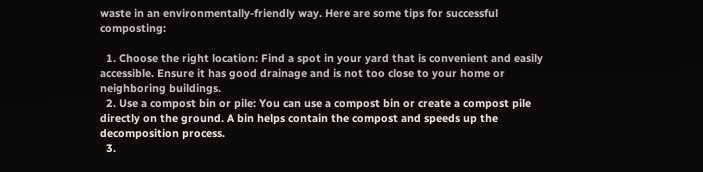waste in an environmentally-friendly way. Here are some tips for successful composting:

  1. Choose the right location: Find a spot in your yard that is convenient and easily accessible. Ensure it has good drainage and is not too close to your home or neighboring buildings.
  2. Use a compost bin or pile: You can use a compost bin or create a compost pile directly on the ground. A bin helps contain the compost and speeds up the decomposition process.
  3.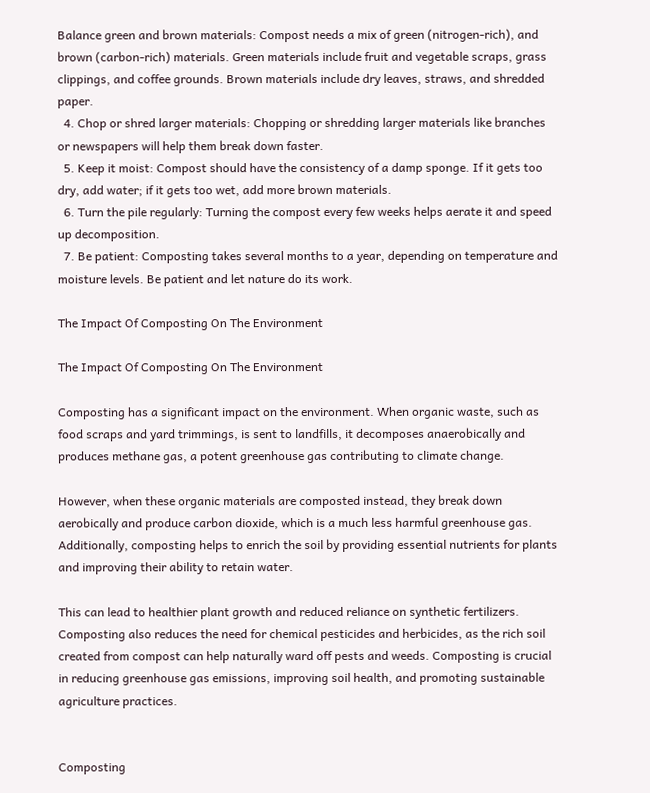Balance green and brown materials: Compost needs a mix of green (nitrogen-rich), and brown (carbon-rich) materials. Green materials include fruit and vegetable scraps, grass clippings, and coffee grounds. Brown materials include dry leaves, straws, and shredded paper.
  4. Chop or shred larger materials: Chopping or shredding larger materials like branches or newspapers will help them break down faster.
  5. Keep it moist: Compost should have the consistency of a damp sponge. If it gets too dry, add water; if it gets too wet, add more brown materials.
  6. Turn the pile regularly: Turning the compost every few weeks helps aerate it and speed up decomposition.
  7. Be patient: Composting takes several months to a year, depending on temperature and moisture levels. Be patient and let nature do its work.

The Impact Of Composting On The Environment

The Impact Of Composting On The Environment

Composting has a significant impact on the environment. When organic waste, such as food scraps and yard trimmings, is sent to landfills, it decomposes anaerobically and produces methane gas, a potent greenhouse gas contributing to climate change.

However, when these organic materials are composted instead, they break down aerobically and produce carbon dioxide, which is a much less harmful greenhouse gas. Additionally, composting helps to enrich the soil by providing essential nutrients for plants and improving their ability to retain water.

This can lead to healthier plant growth and reduced reliance on synthetic fertilizers. Composting also reduces the need for chemical pesticides and herbicides, as the rich soil created from compost can help naturally ward off pests and weeds. Composting is crucial in reducing greenhouse gas emissions, improving soil health, and promoting sustainable agriculture practices.


Composting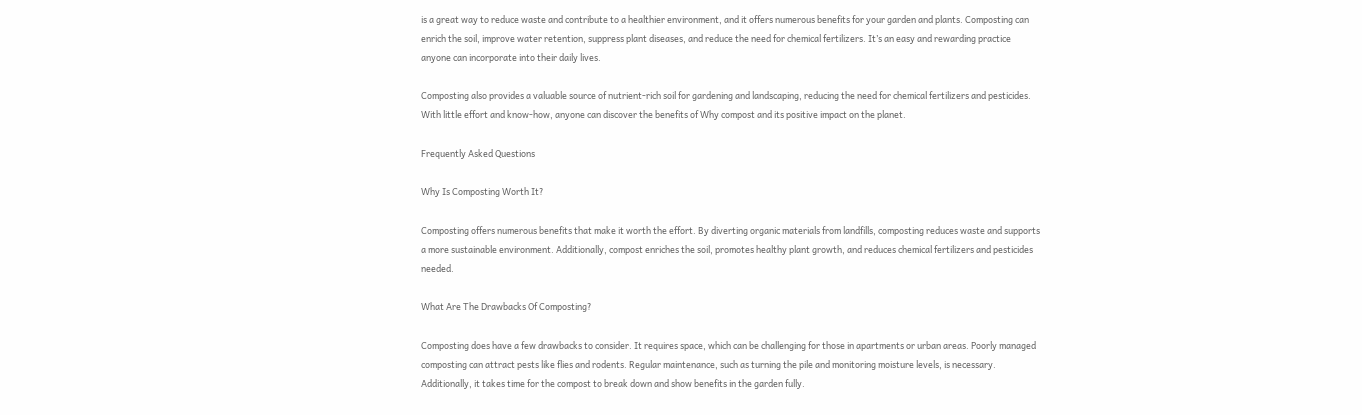is a great way to reduce waste and contribute to a healthier environment, and it offers numerous benefits for your garden and plants. Composting can enrich the soil, improve water retention, suppress plant diseases, and reduce the need for chemical fertilizers. It’s an easy and rewarding practice anyone can incorporate into their daily lives.

Composting also provides a valuable source of nutrient-rich soil for gardening and landscaping, reducing the need for chemical fertilizers and pesticides.  With little effort and know-how, anyone can discover the benefits of Why compost and its positive impact on the planet.

Frequently Asked Questions

Why Is Composting Worth It?

Composting offers numerous benefits that make it worth the effort. By diverting organic materials from landfills, composting reduces waste and supports a more sustainable environment. Additionally, compost enriches the soil, promotes healthy plant growth, and reduces chemical fertilizers and pesticides needed.

What Are The Drawbacks Of Composting?

Composting does have a few drawbacks to consider. It requires space, which can be challenging for those in apartments or urban areas. Poorly managed composting can attract pests like flies and rodents. Regular maintenance, such as turning the pile and monitoring moisture levels, is necessary. Additionally, it takes time for the compost to break down and show benefits in the garden fully.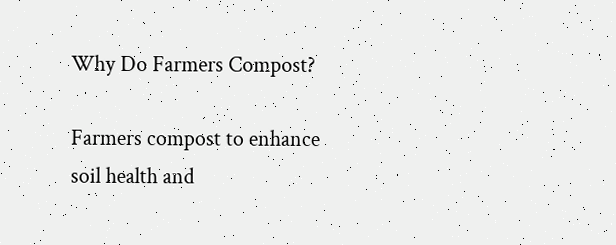Why Do Farmers Compost?

Farmers compost to enhance soil health and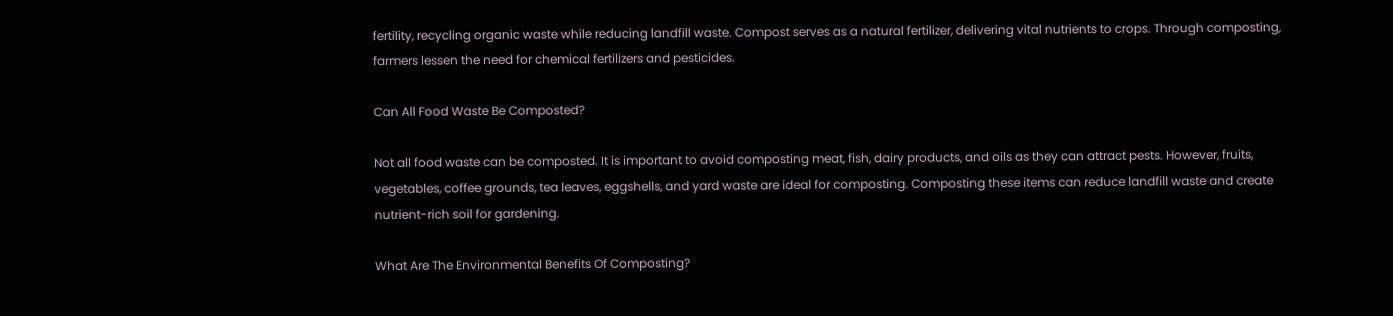fertility, recycling organic waste while reducing landfill waste. Compost serves as a natural fertilizer, delivering vital nutrients to crops. Through composting, farmers lessen the need for chemical fertilizers and pesticides.

Can All Food Waste Be Composted?

Not all food waste can be composted. It is important to avoid composting meat, fish, dairy products, and oils as they can attract pests. However, fruits, vegetables, coffee grounds, tea leaves, eggshells, and yard waste are ideal for composting. Composting these items can reduce landfill waste and create nutrient-rich soil for gardening.

What Are The Environmental Benefits Of Composting?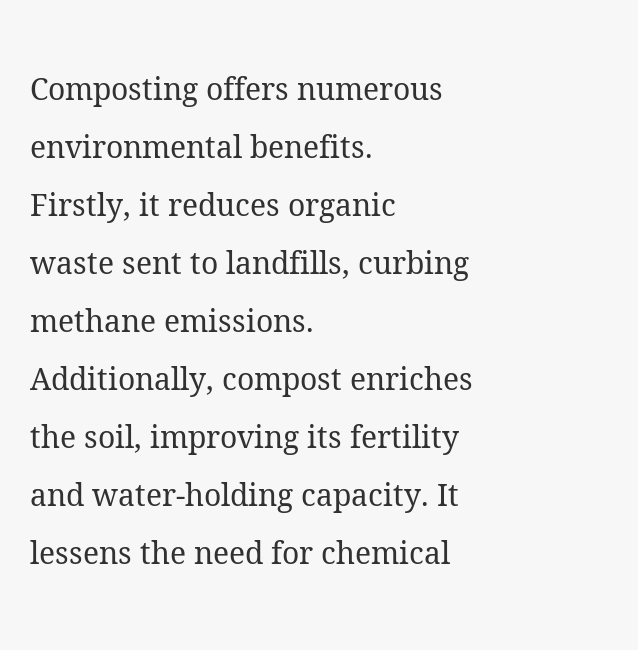Composting offers numerous environmental benefits. Firstly, it reduces organic waste sent to landfills, curbing methane emissions. Additionally, compost enriches the soil, improving its fertility and water-holding capacity. It lessens the need for chemical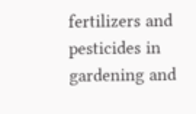fertilizers and pesticides in gardening and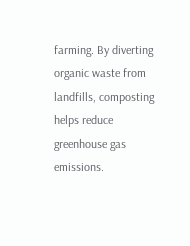farming. By diverting organic waste from landfills, composting helps reduce greenhouse gas emissions.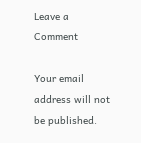Leave a Comment

Your email address will not be published.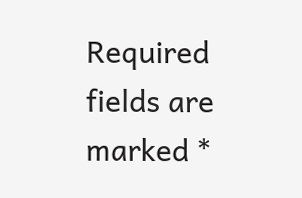Required fields are marked *